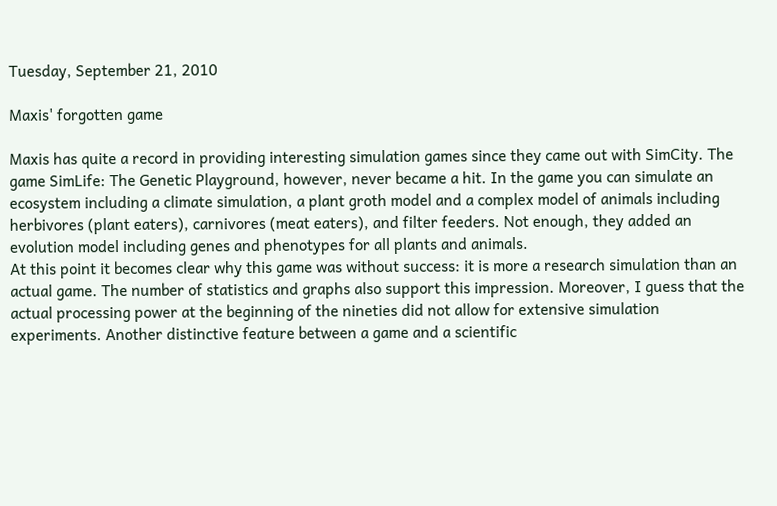Tuesday, September 21, 2010

Maxis' forgotten game

Maxis has quite a record in providing interesting simulation games since they came out with SimCity. The game SimLife: The Genetic Playground, however, never became a hit. In the game you can simulate an ecosystem including a climate simulation, a plant groth model and a complex model of animals including herbivores (plant eaters), carnivores (meat eaters), and filter feeders. Not enough, they added an evolution model including genes and phenotypes for all plants and animals.
At this point it becomes clear why this game was without success: it is more a research simulation than an actual game. The number of statistics and graphs also support this impression. Moreover, I guess that the actual processing power at the beginning of the nineties did not allow for extensive simulation experiments. Another distinctive feature between a game and a scientific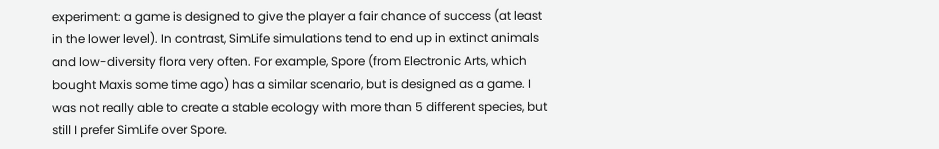experiment: a game is designed to give the player a fair chance of success (at least in the lower level). In contrast, SimLife simulations tend to end up in extinct animals and low-diversity flora very often. For example, Spore (from Electronic Arts, which bought Maxis some time ago) has a similar scenario, but is designed as a game. I was not really able to create a stable ecology with more than 5 different species, but still I prefer SimLife over Spore.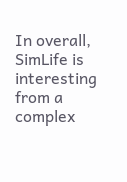In overall, SimLife is interesting from a complex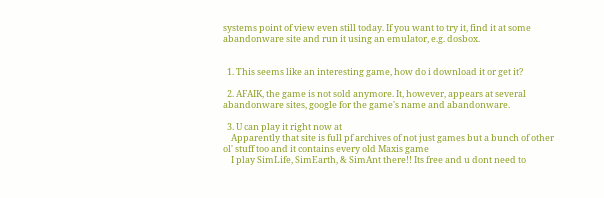systems point of view even still today. If you want to try it, find it at some abandonware site and run it using an emulator, e.g. dosbox.


  1. This seems like an interesting game, how do i download it or get it?

  2. AFAIK, the game is not sold anymore. It, however, appears at several abandonware sites, google for the game's name and abandonware.

  3. U can play it right now at
    Apparently that site is full pf archives of not just games but a bunch of other ol' stuff too and it contains every old Maxis game
    I play SimLife, SimEarth, & SimAnt there!! Its free and u dont need to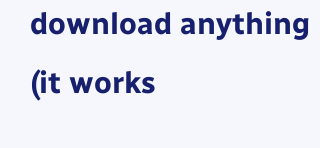download anything (it works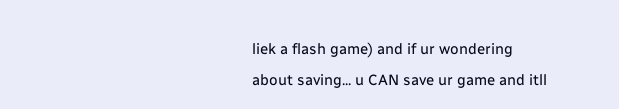liek a flash game) and if ur wondering about saving... u CAN save ur game and itll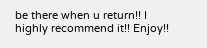be there when u return!! I highly recommend it!! Enjoy!!